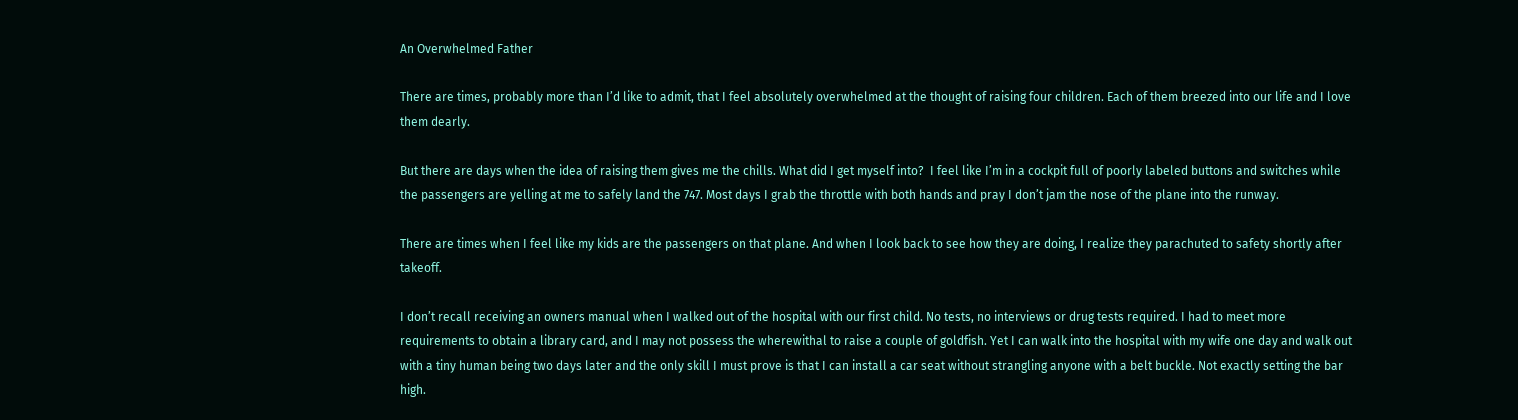An Overwhelmed Father

There are times, probably more than I’d like to admit, that I feel absolutely overwhelmed at the thought of raising four children. Each of them breezed into our life and I love them dearly.

But there are days when the idea of raising them gives me the chills. What did I get myself into?  I feel like I’m in a cockpit full of poorly labeled buttons and switches while the passengers are yelling at me to safely land the 747. Most days I grab the throttle with both hands and pray I don’t jam the nose of the plane into the runway.

There are times when I feel like my kids are the passengers on that plane. And when I look back to see how they are doing, I realize they parachuted to safety shortly after takeoff.

I don’t recall receiving an owners manual when I walked out of the hospital with our first child. No tests, no interviews or drug tests required. I had to meet more requirements to obtain a library card, and I may not possess the wherewithal to raise a couple of goldfish. Yet I can walk into the hospital with my wife one day and walk out with a tiny human being two days later and the only skill I must prove is that I can install a car seat without strangling anyone with a belt buckle. Not exactly setting the bar high.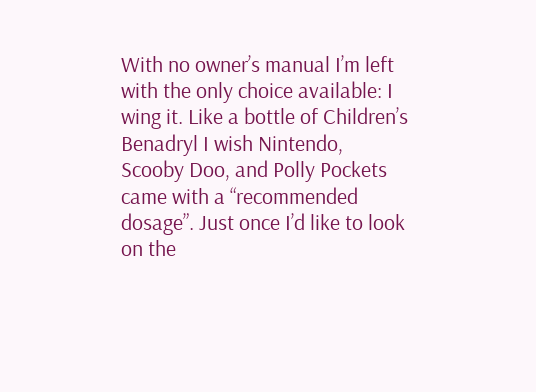With no owner’s manual I’m left with the only choice available: I wing it. Like a bottle of Children’s Benadryl I wish Nintendo, Scooby Doo, and Polly Pockets came with a “recommended dosage”. Just once I’d like to look on the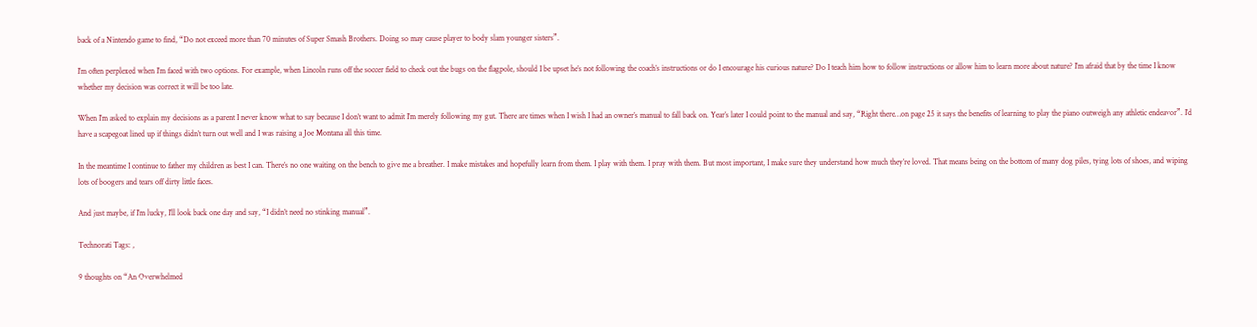back of a Nintendo game to find, “Do not exceed more than 70 minutes of Super Smash Brothers. Doing so may cause player to body slam younger sisters”.

I’m often perplexed when I’m faced with two options. For example, when Lincoln runs off the soccer field to check out the bugs on the flagpole, should I be upset he’s not following the coach’s instructions or do I encourage his curious nature? Do I teach him how to follow instructions or allow him to learn more about nature? I’m afraid that by the time I know whether my decision was correct it will be too late.

When I’m asked to explain my decisions as a parent I never know what to say because I don’t want to admit I’m merely following my gut. There are times when I wish I had an owner’s manual to fall back on. Year’s later I could point to the manual and say, “Right there…on page 25 it says the benefits of learning to play the piano outweigh any athletic endeavor”. I’d have a scapegoat lined up if things didn’t turn out well and I was raising a Joe Montana all this time.

In the meantime I continue to father my children as best I can. There’s no one waiting on the bench to give me a breather. I make mistakes and hopefully learn from them. I play with them. I pray with them. But most important, I make sure they understand how much they’re loved. That means being on the bottom of many dog piles, tying lots of shoes, and wiping lots of boogers and tears off dirty little faces.

And just maybe, if I’m lucky, I’ll look back one day and say, “I didn’t need no stinking manual”.

Technorati Tags: ,

9 thoughts on “An Overwhelmed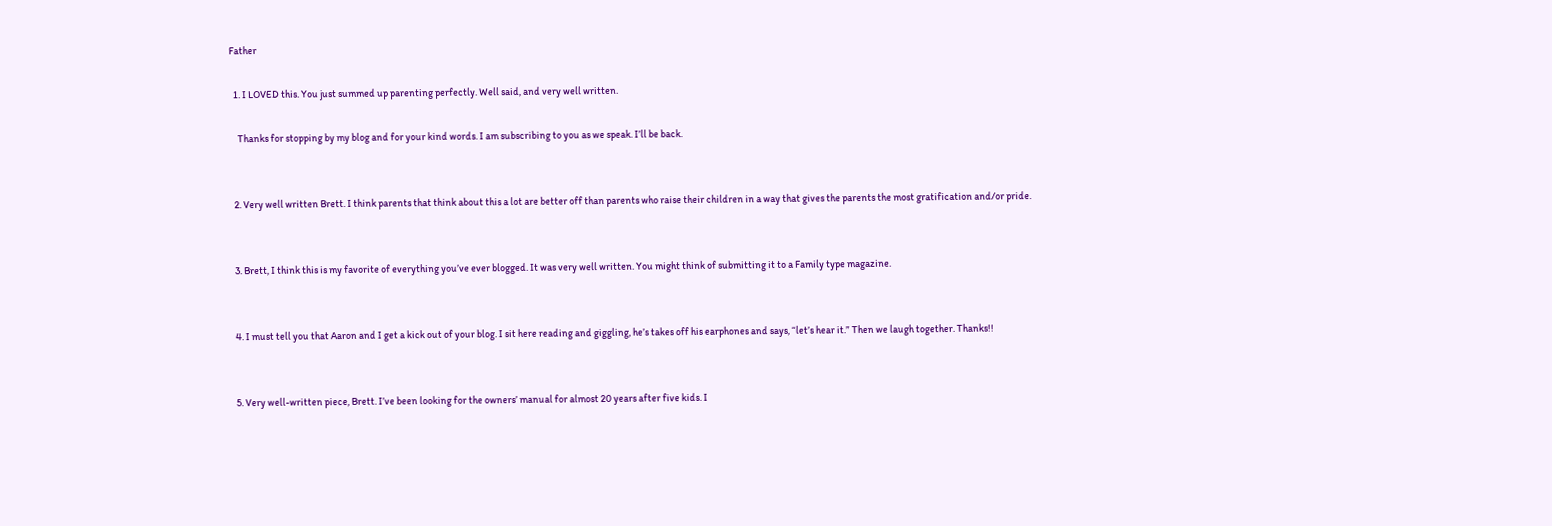Father

  1. I LOVED this. You just summed up parenting perfectly. Well said, and very well written.

    Thanks for stopping by my blog and for your kind words. I am subscribing to you as we speak. I’ll be back.


  2. Very well written Brett. I think parents that think about this a lot are better off than parents who raise their children in a way that gives the parents the most gratification and/or pride.


  3. Brett, I think this is my favorite of everything you’ve ever blogged. It was very well written. You might think of submitting it to a Family type magazine.


  4. I must tell you that Aaron and I get a kick out of your blog. I sit here reading and giggling, he’s takes off his earphones and says, “let’s hear it.” Then we laugh together. Thanks!!


  5. Very well-written piece, Brett. I’ve been looking for the owners’ manual for almost 20 years after five kids. I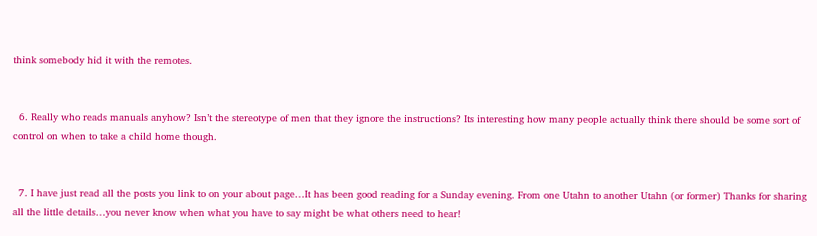think somebody hid it with the remotes.


  6. Really who reads manuals anyhow? Isn’t the stereotype of men that they ignore the instructions? Its interesting how many people actually think there should be some sort of control on when to take a child home though.


  7. I have just read all the posts you link to on your about page…It has been good reading for a Sunday evening. From one Utahn to another Utahn (or former) Thanks for sharing all the little details…you never know when what you have to say might be what others need to hear!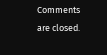Comments are closed.